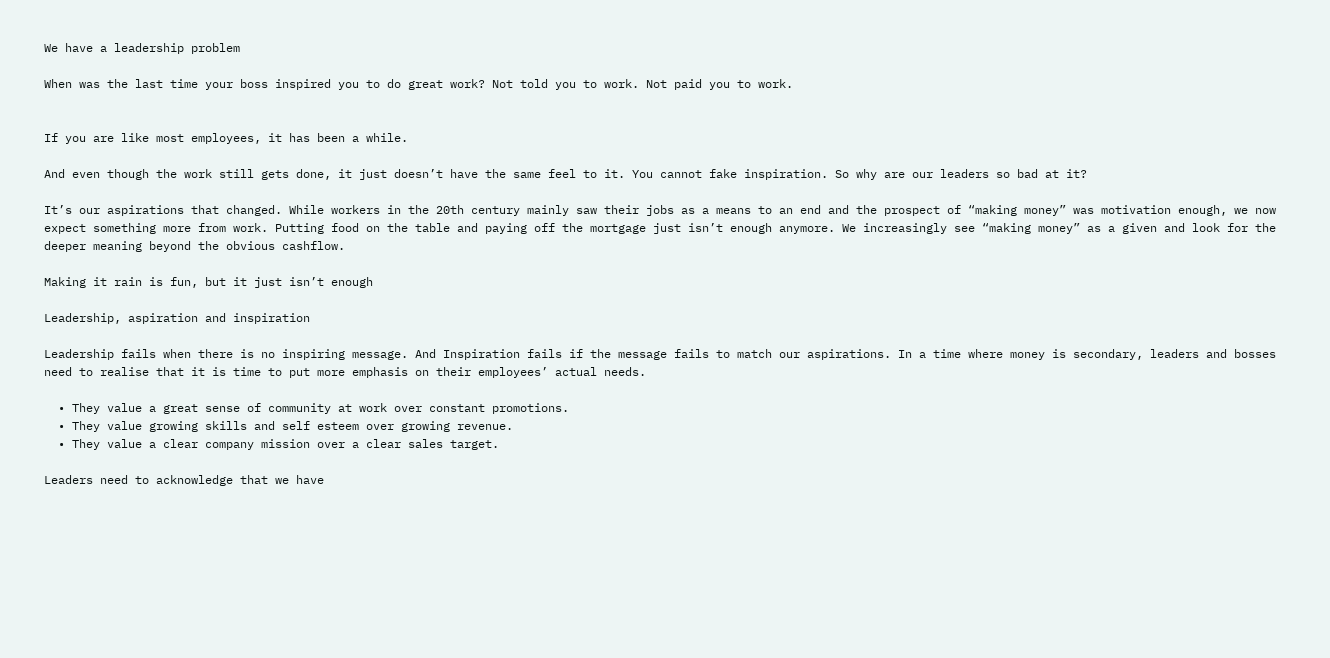We have a leadership problem

When was the last time your boss inspired you to do great work? Not told you to work. Not paid you to work.


If you are like most employees, it has been a while.

And even though the work still gets done, it just doesn’t have the same feel to it. You cannot fake inspiration. So why are our leaders so bad at it?

It’s our aspirations that changed. While workers in the 20th century mainly saw their jobs as a means to an end and the prospect of “making money” was motivation enough, we now expect something more from work. Putting food on the table and paying off the mortgage just isn’t enough anymore. We increasingly see “making money” as a given and look for the deeper meaning beyond the obvious cashflow.

Making it rain is fun, but it just isn’t enough

Leadership, aspiration and inspiration

Leadership fails when there is no inspiring message. And Inspiration fails if the message fails to match our aspirations. In a time where money is secondary, leaders and bosses need to realise that it is time to put more emphasis on their employees’ actual needs.

  • They value a great sense of community at work over constant promotions.
  • They value growing skills and self esteem over growing revenue.
  • They value a clear company mission over a clear sales target.

Leaders need to acknowledge that we have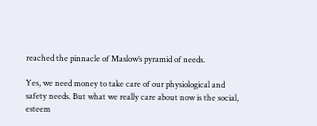reached the pinnacle of Maslow’s pyramid of needs.

Yes, we need money to take care of our physiological and safety needs. But what we really care about now is the social, esteem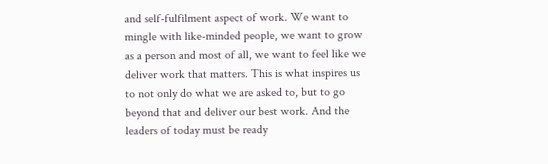and self-fulfilment aspect of work. We want to mingle with like-minded people, we want to grow as a person and most of all, we want to feel like we deliver work that matters. This is what inspires us to not only do what we are asked to, but to go beyond that and deliver our best work. And the leaders of today must be ready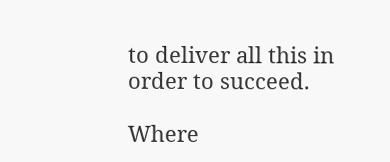to deliver all this in order to succeed.

Where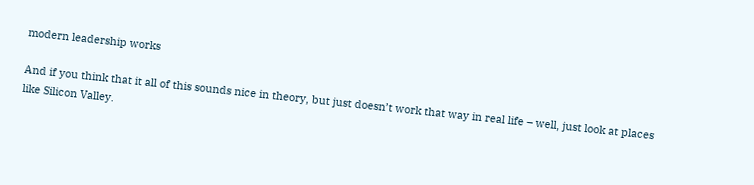modern leadership works

And if you think that it all of this sounds nice in theory, but just doesn’t work that way in real life – well, just look at places like Silicon Valley.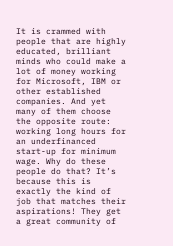It is crammed with people that are highly educated, brilliant minds who could make a lot of money working for Microsoft, IBM or other established companies. And yet many of them choose the opposite route: working long hours for an underfinanced start-up for minimum wage. Why do these people do that? It’s because this is exactly the kind of job that matches their aspirations! They get a great community of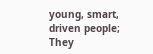young, smart, driven people; They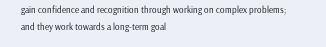gain confidence and recognition through working on complex problems; and they work towards a long-term goal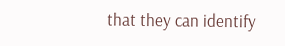that they can identify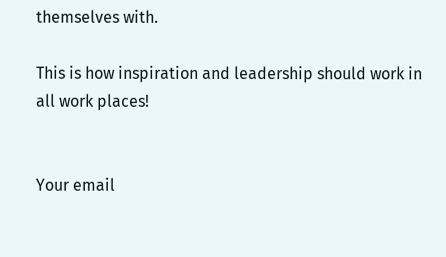themselves with.

This is how inspiration and leadership should work in all work places!


Your email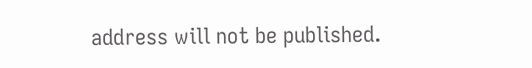address will not be published.